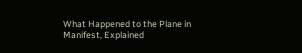What Happened to the Plane in Manifest, Explained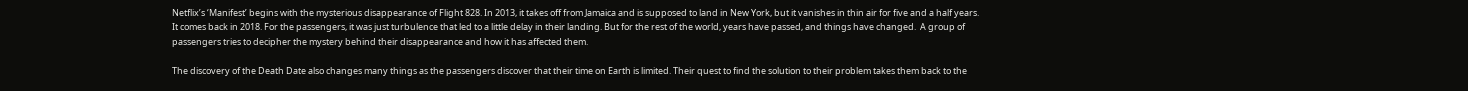Netflix’s ‘Manifest’ begins with the mysterious disappearance of Flight 828. In 2013, it takes off from Jamaica and is supposed to land in New York, but it vanishes in thin air for five and a half years. It comes back in 2018. For the passengers, it was just turbulence that led to a little delay in their landing. But for the rest of the world, years have passed, and things have changed.  A group of passengers tries to decipher the mystery behind their disappearance and how it has affected them.

The discovery of the Death Date also changes many things as the passengers discover that their time on Earth is limited. Their quest to find the solution to their problem takes them back to the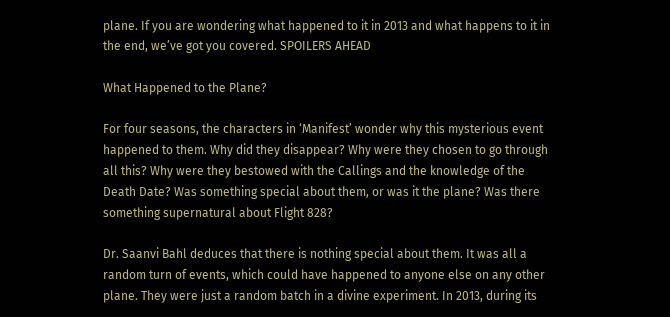plane. If you are wondering what happened to it in 2013 and what happens to it in the end, we’ve got you covered. SPOILERS AHEAD

What Happened to the Plane?

For four seasons, the characters in ‘Manifest’ wonder why this mysterious event happened to them. Why did they disappear? Why were they chosen to go through all this? Why were they bestowed with the Callings and the knowledge of the Death Date? Was something special about them, or was it the plane? Was there something supernatural about Flight 828?

Dr. Saanvi Bahl deduces that there is nothing special about them. It was all a random turn of events, which could have happened to anyone else on any other plane. They were just a random batch in a divine experiment. In 2013, during its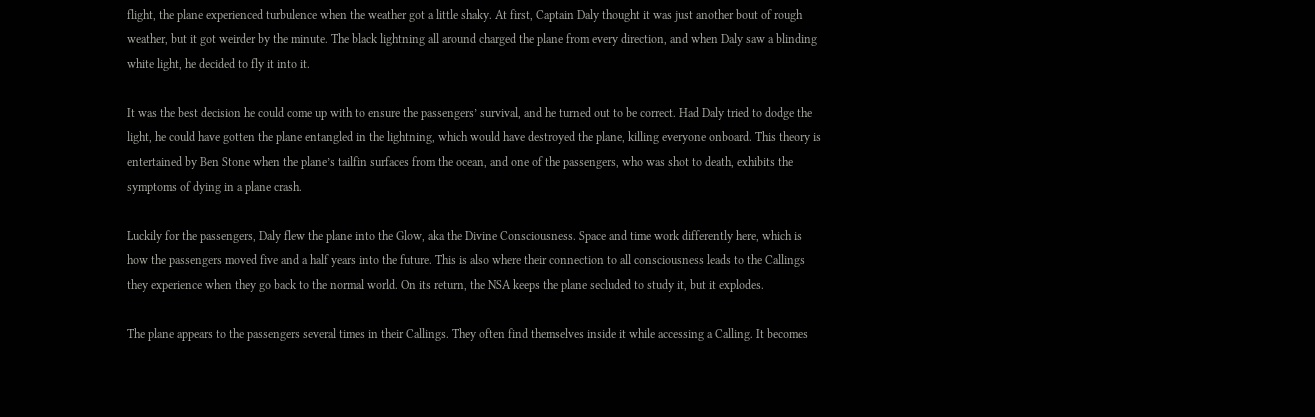flight, the plane experienced turbulence when the weather got a little shaky. At first, Captain Daly thought it was just another bout of rough weather, but it got weirder by the minute. The black lightning all around charged the plane from every direction, and when Daly saw a blinding white light, he decided to fly it into it.

It was the best decision he could come up with to ensure the passengers’ survival, and he turned out to be correct. Had Daly tried to dodge the light, he could have gotten the plane entangled in the lightning, which would have destroyed the plane, killing everyone onboard. This theory is entertained by Ben Stone when the plane’s tailfin surfaces from the ocean, and one of the passengers, who was shot to death, exhibits the symptoms of dying in a plane crash.

Luckily for the passengers, Daly flew the plane into the Glow, aka the Divine Consciousness. Space and time work differently here, which is how the passengers moved five and a half years into the future. This is also where their connection to all consciousness leads to the Callings they experience when they go back to the normal world. On its return, the NSA keeps the plane secluded to study it, but it explodes.

The plane appears to the passengers several times in their Callings. They often find themselves inside it while accessing a Calling. It becomes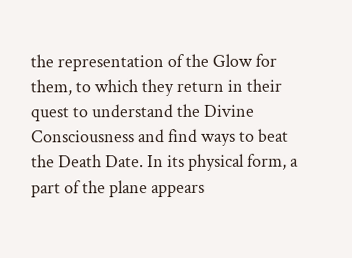the representation of the Glow for them, to which they return in their quest to understand the Divine Consciousness and find ways to beat the Death Date. In its physical form, a part of the plane appears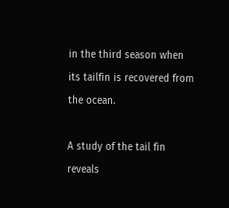in the third season when its tailfin is recovered from the ocean.

A study of the tail fin reveals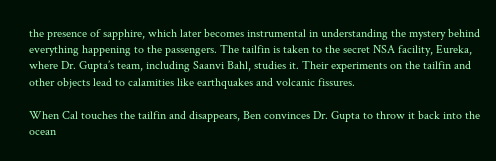the presence of sapphire, which later becomes instrumental in understanding the mystery behind everything happening to the passengers. The tailfin is taken to the secret NSA facility, Eureka, where Dr. Gupta’s team, including Saanvi Bahl, studies it. Their experiments on the tailfin and other objects lead to calamities like earthquakes and volcanic fissures.

When Cal touches the tailfin and disappears, Ben convinces Dr. Gupta to throw it back into the ocean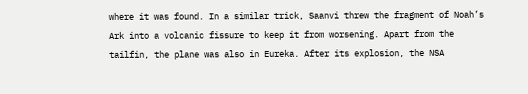where it was found. In a similar trick, Saanvi threw the fragment of Noah’s Ark into a volcanic fissure to keep it from worsening. Apart from the tailfin, the plane was also in Eureka. After its explosion, the NSA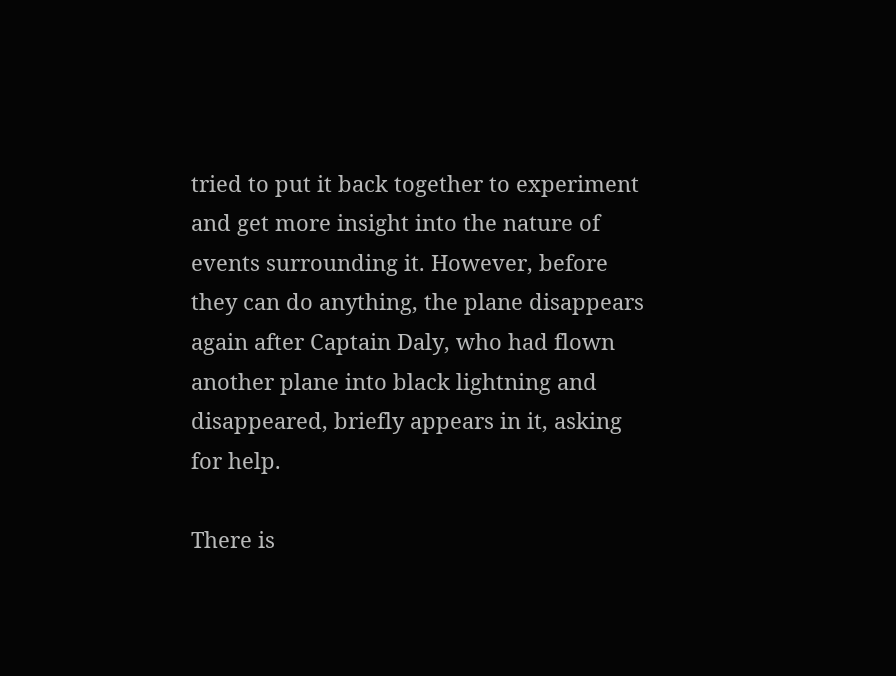tried to put it back together to experiment and get more insight into the nature of events surrounding it. However, before they can do anything, the plane disappears again after Captain Daly, who had flown another plane into black lightning and disappeared, briefly appears in it, asking for help.

There is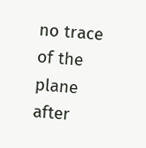no trace of the plane after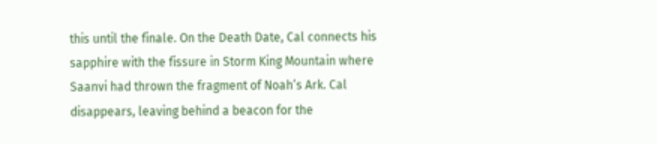this until the finale. On the Death Date, Cal connects his sapphire with the fissure in Storm King Mountain where Saanvi had thrown the fragment of Noah’s Ark. Cal disappears, leaving behind a beacon for the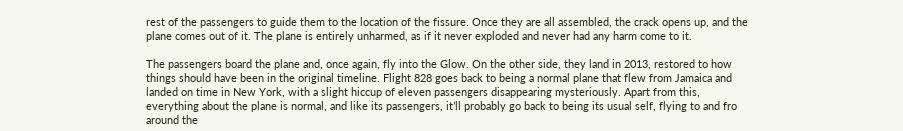rest of the passengers to guide them to the location of the fissure. Once they are all assembled, the crack opens up, and the plane comes out of it. The plane is entirely unharmed, as if it never exploded and never had any harm come to it.

The passengers board the plane and, once again, fly into the Glow. On the other side, they land in 2013, restored to how things should have been in the original timeline. Flight 828 goes back to being a normal plane that flew from Jamaica and landed on time in New York, with a slight hiccup of eleven passengers disappearing mysteriously. Apart from this, everything about the plane is normal, and like its passengers, it’ll probably go back to being its usual self, flying to and fro around the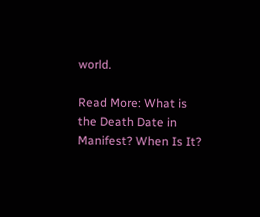world.

Read More: What is the Death Date in Manifest? When Is It?